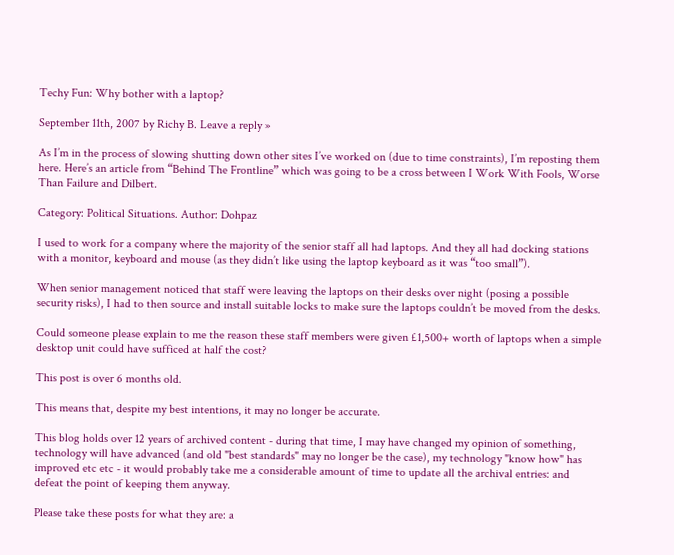Techy Fun: Why bother with a laptop?

September 11th, 2007 by Richy B. Leave a reply »

As I’m in the process of slowing shutting down other sites I’ve worked on (due to time constraints), I’m reposting them here. Here’s an article from “Behind The Frontline” which was going to be a cross between I Work With Fools, Worse Than Failure and Dilbert.

Category: Political Situations. Author: Dohpaz

I used to work for a company where the majority of the senior staff all had laptops. And they all had docking stations with a monitor, keyboard and mouse (as they didn’t like using the laptop keyboard as it was “too small”).

When senior management noticed that staff were leaving the laptops on their desks over night (posing a possible security risks), I had to then source and install suitable locks to make sure the laptops couldn’t be moved from the desks.

Could someone please explain to me the reason these staff members were given £1,500+ worth of laptops when a simple desktop unit could have sufficed at half the cost?

This post is over 6 months old.

This means that, despite my best intentions, it may no longer be accurate.

This blog holds over 12 years of archived content - during that time, I may have changed my opinion of something, technology will have advanced (and old "best standards" may no longer be the case), my technology "know how" has improved etc etc - it would probably take me a considerable amount of time to update all the archival entries: and defeat the point of keeping them anyway.

Please take these posts for what they are: a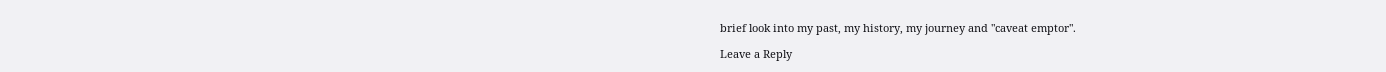brief look into my past, my history, my journey and "caveat emptor".

Leave a Reply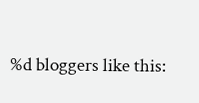%d bloggers like this: